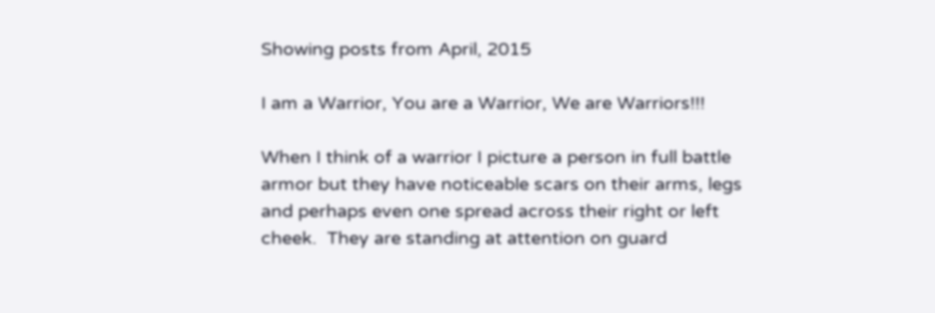Showing posts from April, 2015

I am a Warrior, You are a Warrior, We are Warriors!!!

When I think of a warrior I picture a person in full battle armor but they have noticeable scars on their arms, legs and perhaps even one spread across their right or left cheek.  They are standing at attention on guard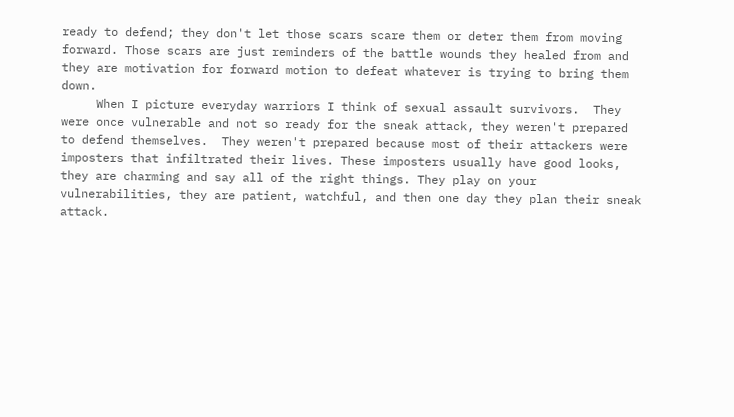ready to defend; they don't let those scars scare them or deter them from moving forward. Those scars are just reminders of the battle wounds they healed from and they are motivation for forward motion to defeat whatever is trying to bring them down.
     When I picture everyday warriors I think of sexual assault survivors.  They were once vulnerable and not so ready for the sneak attack, they weren't prepared to defend themselves.  They weren't prepared because most of their attackers were imposters that infiltrated their lives. These imposters usually have good looks, they are charming and say all of the right things. They play on your vulnerabilities, they are patient, watchful, and then one day they plan their sneak attack.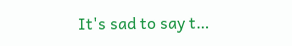It's sad to say t…